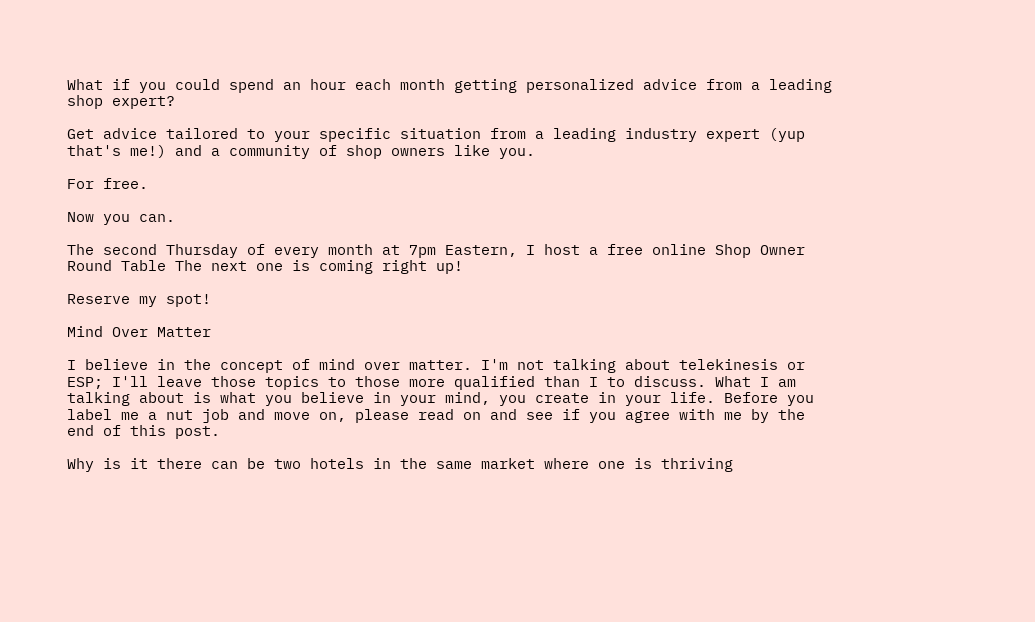What if you could spend an hour each month getting personalized advice from a leading shop expert?

Get advice tailored to your specific situation from a leading industry expert (yup that's me!) and a community of shop owners like you.

For free.

Now you can.

The second Thursday of every month at 7pm Eastern, I host a free online Shop Owner Round Table The next one is coming right up!

Reserve my spot!

Mind Over Matter

I believe in the concept of mind over matter. I'm not talking about telekinesis or ESP; I'll leave those topics to those more qualified than I to discuss. What I am talking about is what you believe in your mind, you create in your life. Before you label me a nut job and move on, please read on and see if you agree with me by the end of this post.

Why is it there can be two hotels in the same market where one is thriving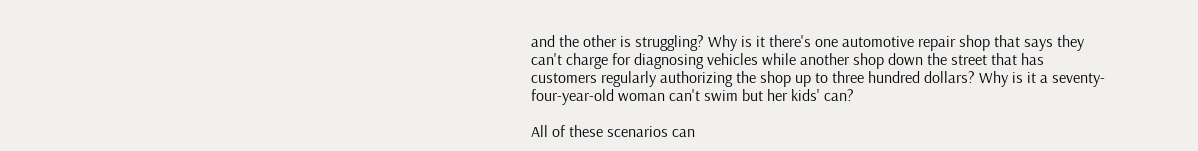and the other is struggling? Why is it there's one automotive repair shop that says they can't charge for diagnosing vehicles while another shop down the street that has customers regularly authorizing the shop up to three hundred dollars? Why is it a seventy-four-year-old woman can't swim but her kids' can?

All of these scenarios can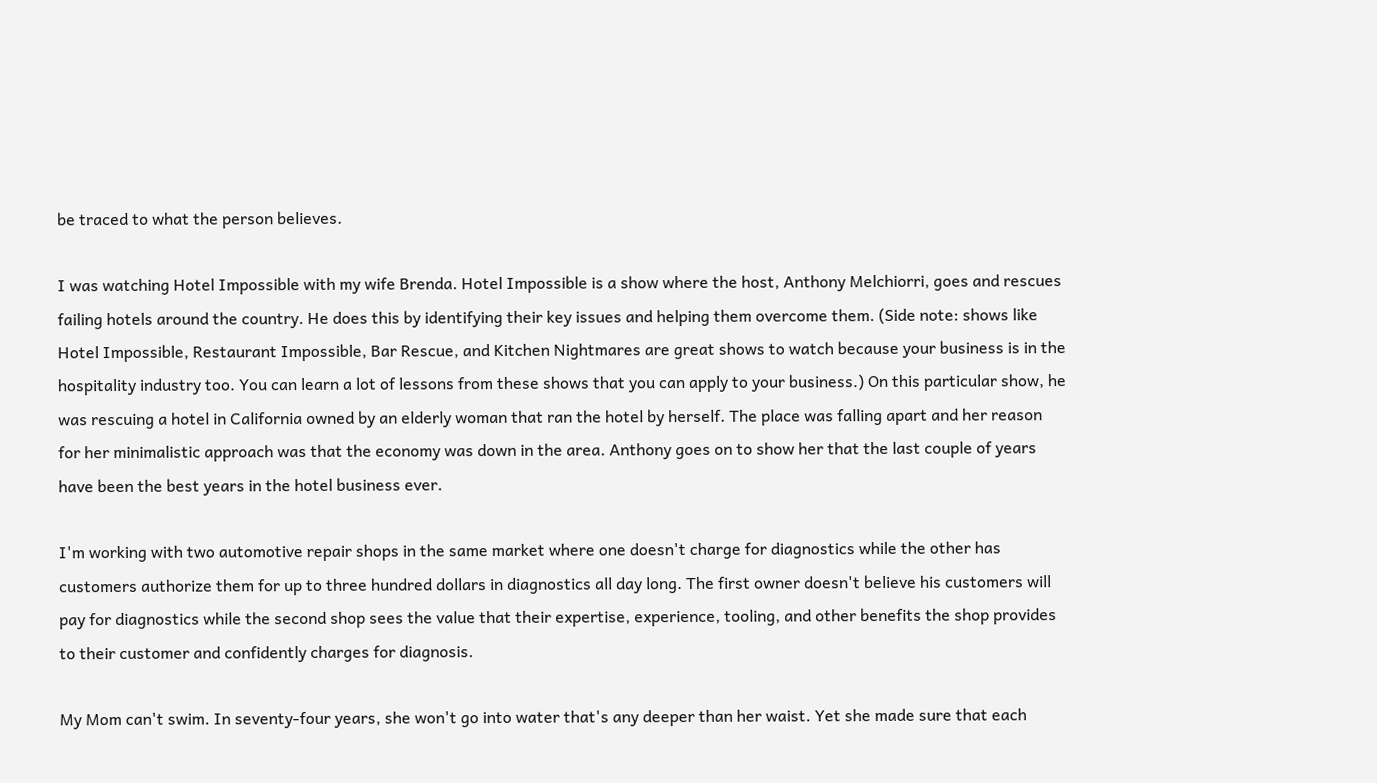be traced to what the person believes.

I was watching Hotel Impossible with my wife Brenda. Hotel Impossible is a show where the host, Anthony Melchiorri, goes and rescues failing hotels around the country. He does this by identifying their key issues and helping them overcome them. (Side note: shows like Hotel Impossible, Restaurant Impossible, Bar Rescue, and Kitchen Nightmares are great shows to watch because your business is in the hospitality industry too. You can learn a lot of lessons from these shows that you can apply to your business.) On this particular show, he was rescuing a hotel in California owned by an elderly woman that ran the hotel by herself. The place was falling apart and her reason for her minimalistic approach was that the economy was down in the area. Anthony goes on to show her that the last couple of years have been the best years in the hotel business ever.

I'm working with two automotive repair shops in the same market where one doesn't charge for diagnostics while the other has customers authorize them for up to three hundred dollars in diagnostics all day long. The first owner doesn't believe his customers will pay for diagnostics while the second shop sees the value that their expertise, experience, tooling, and other benefits the shop provides to their customer and confidently charges for diagnosis.

My Mom can't swim. In seventy-four years, she won't go into water that's any deeper than her waist. Yet she made sure that each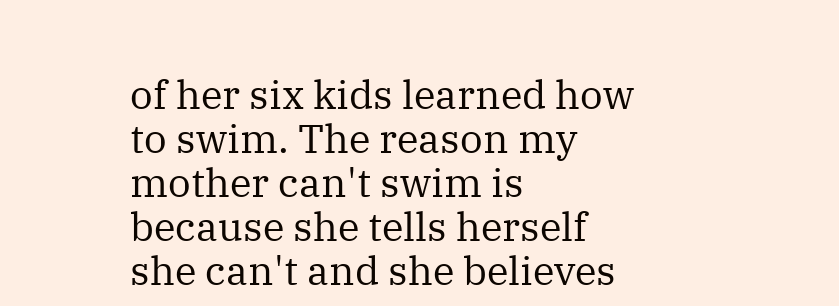of her six kids learned how to swim. The reason my mother can't swim is because she tells herself she can't and she believes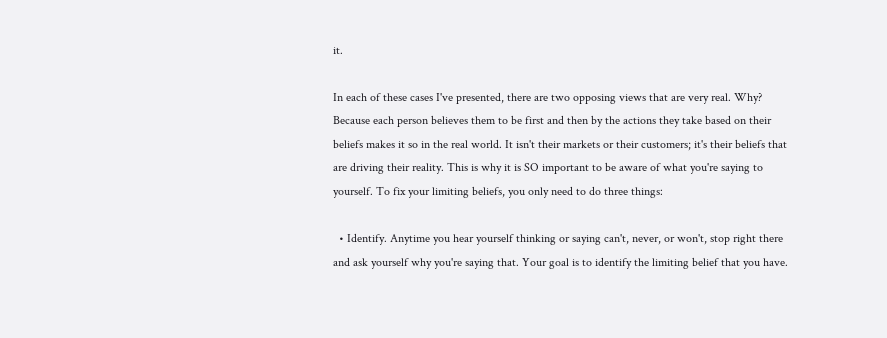it.

In each of these cases I've presented, there are two opposing views that are very real. Why? Because each person believes them to be first and then by the actions they take based on their beliefs makes it so in the real world. It isn't their markets or their customers; it's their beliefs that are driving their reality. This is why it is SO important to be aware of what you're saying to yourself. To fix your limiting beliefs, you only need to do three things:

  • Identify. Anytime you hear yourself thinking or saying can't, never, or won't, stop right there and ask yourself why you're saying that. Your goal is to identify the limiting belief that you have.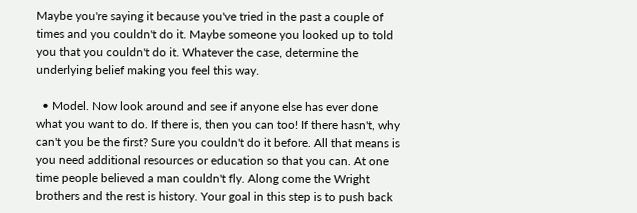Maybe you're saying it because you've tried in the past a couple of times and you couldn't do it. Maybe someone you looked up to told you that you couldn't do it. Whatever the case, determine the underlying belief making you feel this way.

  • Model. Now look around and see if anyone else has ever done what you want to do. If there is, then you can too! If there hasn't, why can't you be the first? Sure you couldn't do it before. All that means is you need additional resources or education so that you can. At one time people believed a man couldn't fly. Along come the Wright brothers and the rest is history. Your goal in this step is to push back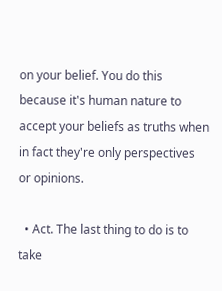on your belief. You do this because it's human nature to accept your beliefs as truths when in fact they're only perspectives or opinions.

  • Act. The last thing to do is to take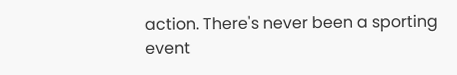action. There's never been a sporting event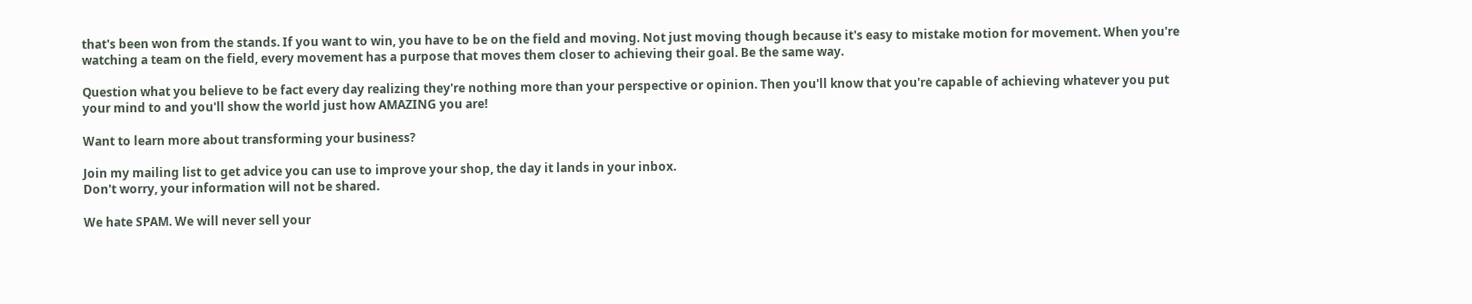that's been won from the stands. If you want to win, you have to be on the field and moving. Not just moving though because it's easy to mistake motion for movement. When you're watching a team on the field, every movement has a purpose that moves them closer to achieving their goal. Be the same way.

Question what you believe to be fact every day realizing they're nothing more than your perspective or opinion. Then you'll know that you're capable of achieving whatever you put your mind to and you'll show the world just how AMAZING you are!

Want to learn more about transforming your business?

Join my mailing list to get advice you can use to improve your shop, the day it lands in your inbox.
Don't worry, your information will not be shared.

We hate SPAM. We will never sell your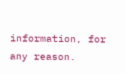information, for any reason.